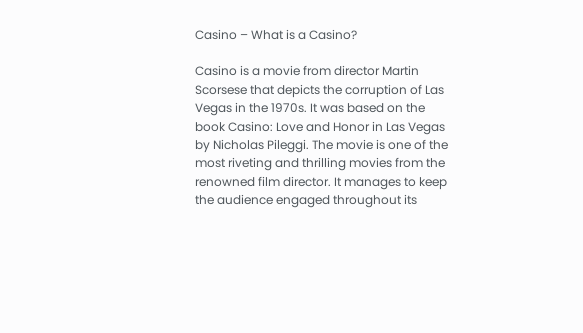Casino – What is a Casino?

Casino is a movie from director Martin Scorsese that depicts the corruption of Las Vegas in the 1970s. It was based on the book Casino: Love and Honor in Las Vegas by Nicholas Pileggi. The movie is one of the most riveting and thrilling movies from the renowned film director. It manages to keep the audience engaged throughout its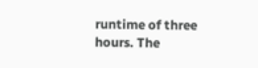runtime of three hours. The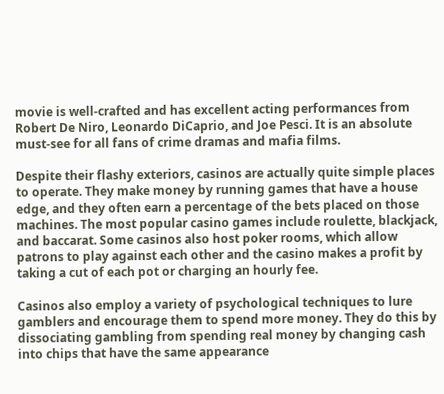movie is well-crafted and has excellent acting performances from Robert De Niro, Leonardo DiCaprio, and Joe Pesci. It is an absolute must-see for all fans of crime dramas and mafia films.

Despite their flashy exteriors, casinos are actually quite simple places to operate. They make money by running games that have a house edge, and they often earn a percentage of the bets placed on those machines. The most popular casino games include roulette, blackjack, and baccarat. Some casinos also host poker rooms, which allow patrons to play against each other and the casino makes a profit by taking a cut of each pot or charging an hourly fee.

Casinos also employ a variety of psychological techniques to lure gamblers and encourage them to spend more money. They do this by dissociating gambling from spending real money by changing cash into chips that have the same appearance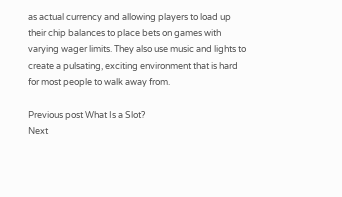as actual currency and allowing players to load up their chip balances to place bets on games with varying wager limits. They also use music and lights to create a pulsating, exciting environment that is hard for most people to walk away from.

Previous post What Is a Slot?
Next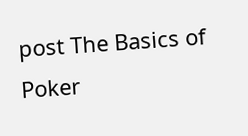post The Basics of Poker